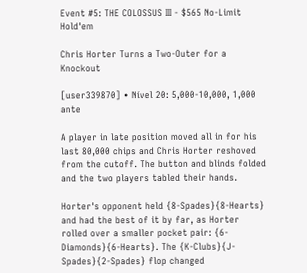Event #5: THE COLOSSUS III - $565 No-Limit Hold'em

Chris Horter Turns a Two-Outer for a Knockout

[user339870] • Nível 20: 5,000-10,000, 1,000 ante

A player in late position moved all in for his last 80,000 chips and Chris Horter reshoved from the cutoff. The button and blinds folded and the two players tabled their hands.

Horter's opponent held {8-Spades}{8-Hearts} and had the best of it by far, as Horter rolled over a smaller pocket pair: {6-Diamonds}{6-Hearts}. The {K-Clubs}{J-Spades}{2-Spades} flop changed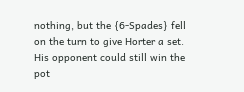nothing, but the {6-Spades} fell on the turn to give Horter a set. His opponent could still win the pot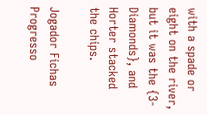with a spade or eight on the river, but it was the {3-Diamonds}, and Horter stacked the chips.

Jogador Fichas Progresso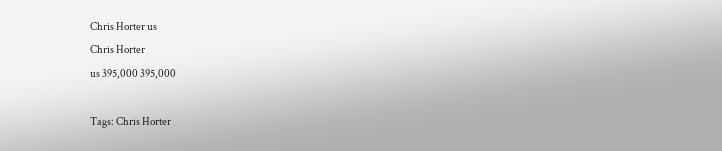Chris Horter us
Chris Horter
us 395,000 395,000

Tags: Chris Horter